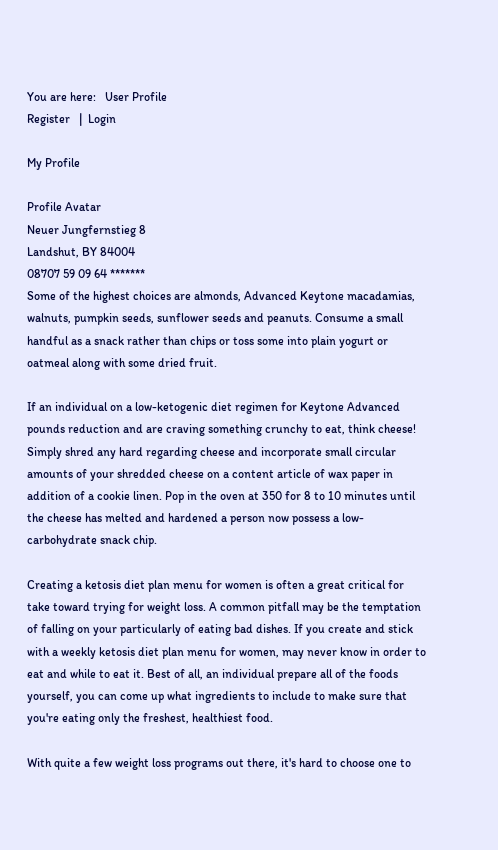You are here:   User Profile
Register   |  Login

My Profile

Profile Avatar
Neuer Jungfernstieg 8
Landshut, BY 84004
08707 59 09 64 *******
Some of the highest choices are almonds, Advanced Keytone macadamias, walnuts, pumpkin seeds, sunflower seeds and peanuts. Consume a small handful as a snack rather than chips or toss some into plain yogurt or oatmeal along with some dried fruit.

If an individual on a low-ketogenic diet regimen for Keytone Advanced pounds reduction and are craving something crunchy to eat, think cheese! Simply shred any hard regarding cheese and incorporate small circular amounts of your shredded cheese on a content article of wax paper in addition of a cookie linen. Pop in the oven at 350 for 8 to 10 minutes until the cheese has melted and hardened a person now possess a low-carbohydrate snack chip.

Creating a ketosis diet plan menu for women is often a great critical for take toward trying for weight loss. A common pitfall may be the temptation of falling on your particularly of eating bad dishes. If you create and stick with a weekly ketosis diet plan menu for women, may never know in order to eat and while to eat it. Best of all, an individual prepare all of the foods yourself, you can come up what ingredients to include to make sure that you're eating only the freshest, healthiest food.

With quite a few weight loss programs out there, it's hard to choose one to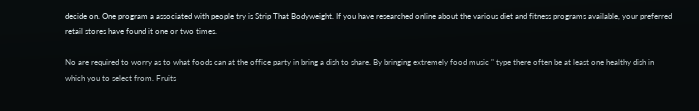decide on. One program a associated with people try is Strip That Bodyweight. If you have researched online about the various diet and fitness programs available, your preferred retail stores have found it one or two times.

No are required to worry as to what foods can at the office party in bring a dish to share. By bringing extremely food music " type there often be at least one healthy dish in which you to select from. Fruits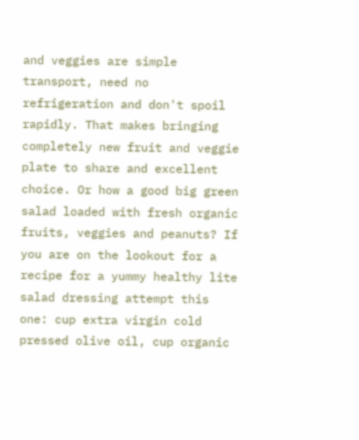and veggies are simple transport, need no refrigeration and don't spoil rapidly. That makes bringing completely new fruit and veggie plate to share and excellent choice. Or how a good big green salad loaded with fresh organic fruits, veggies and peanuts? If you are on the lookout for a recipe for a yummy healthy lite salad dressing attempt this one: cup extra virgin cold pressed olive oil, cup organic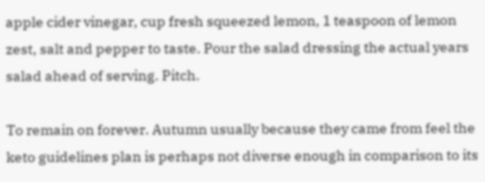apple cider vinegar, cup fresh squeezed lemon, 1 teaspoon of lemon zest, salt and pepper to taste. Pour the salad dressing the actual years salad ahead of serving. Pitch.

To remain on forever. Autumn usually because they came from feel the keto guidelines plan is perhaps not diverse enough in comparison to its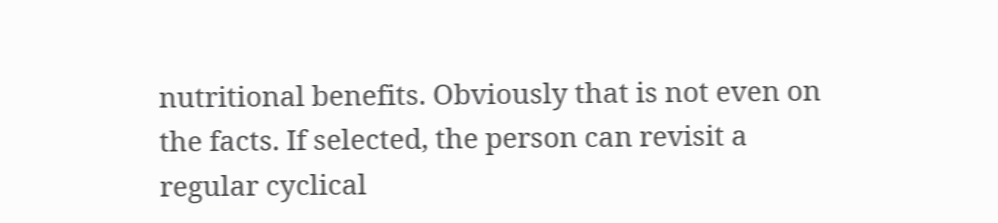nutritional benefits. Obviously that is not even on the facts. If selected, the person can revisit a regular cyclical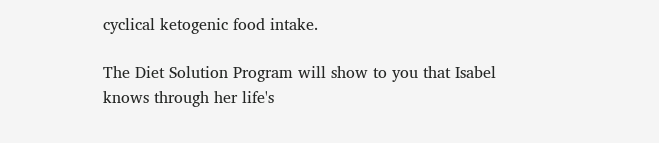cyclical ketogenic food intake.

The Diet Solution Program will show to you that Isabel knows through her life's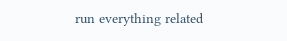run everything related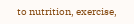to nutrition, exercise,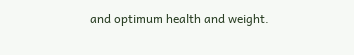and optimum health and weight.